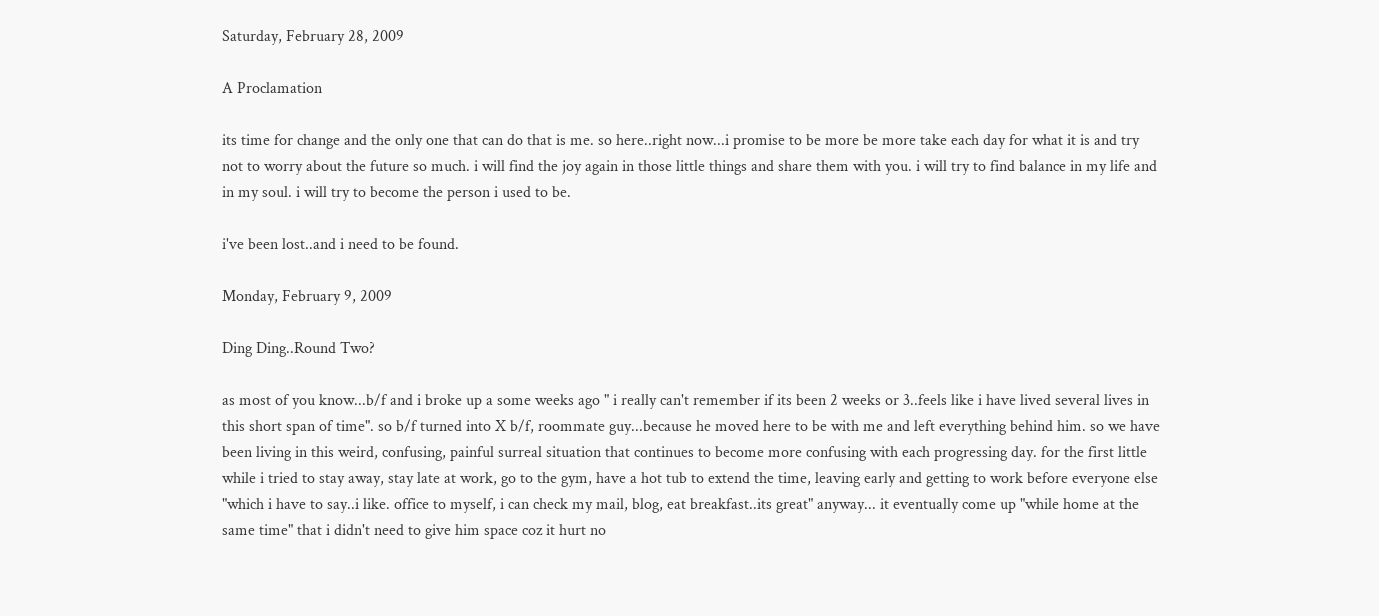Saturday, February 28, 2009

A Proclamation

its time for change and the only one that can do that is me. so here..right now...i promise to be more be more take each day for what it is and try not to worry about the future so much. i will find the joy again in those little things and share them with you. i will try to find balance in my life and in my soul. i will try to become the person i used to be.

i've been lost..and i need to be found.

Monday, February 9, 2009

Ding Ding..Round Two?

as most of you know...b/f and i broke up a some weeks ago " i really can't remember if its been 2 weeks or 3..feels like i have lived several lives in this short span of time". so b/f turned into X b/f, roommate guy...because he moved here to be with me and left everything behind him. so we have been living in this weird, confusing, painful surreal situation that continues to become more confusing with each progressing day. for the first little while i tried to stay away, stay late at work, go to the gym, have a hot tub to extend the time, leaving early and getting to work before everyone else "which i have to say..i like. office to myself, i can check my mail, blog, eat breakfast..its great" anyway... it eventually come up "while home at the same time" that i didn't need to give him space coz it hurt no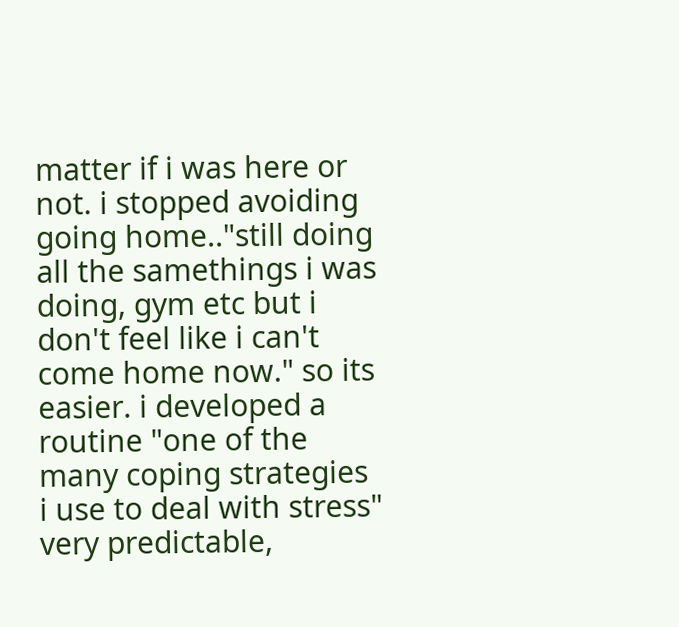matter if i was here or not. i stopped avoiding going home.."still doing all the samethings i was doing, gym etc but i don't feel like i can't come home now." so its easier. i developed a routine "one of the many coping strategies i use to deal with stress" very predictable,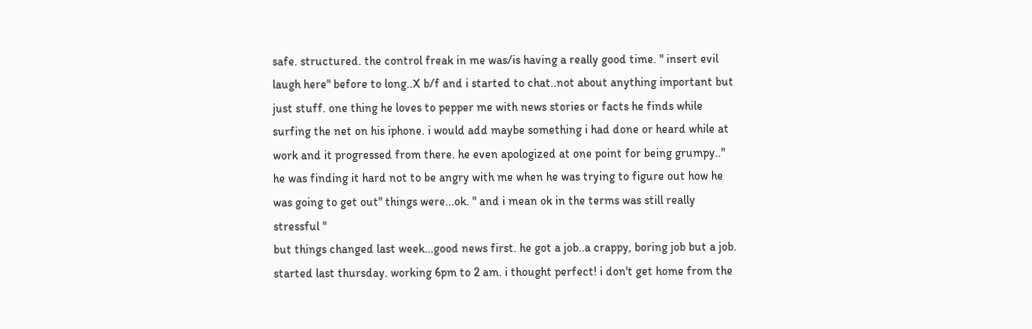safe. structured. the control freak in me was/is having a really good time. " insert evil laugh here" before to long..X b/f and i started to chat..not about anything important but just stuff. one thing he loves to pepper me with news stories or facts he finds while surfing the net on his iphone. i would add maybe something i had done or heard while at work and it progressed from there. he even apologized at one point for being grumpy.." he was finding it hard not to be angry with me when he was trying to figure out how he was going to get out" things were...ok. " and i mean ok in the terms was still really stressful "
but things changed last week...good news first. he got a job..a crappy, boring job but a job. started last thursday. working 6pm to 2 am. i thought perfect! i don't get home from the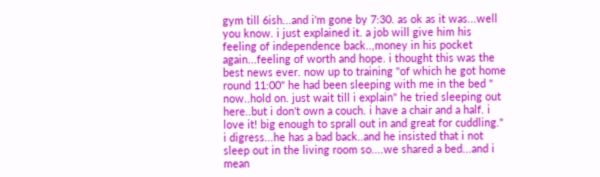gym till 6ish...and i'm gone by 7:30. as ok as it was...well you know. i just explained it. a job will give him his feeling of independence back..,money in his pocket again...feeling of worth and hope. i thought this was the best news ever. now up to training "of which he got home round 11:00" he had been sleeping with me in the bed " now..hold on. just wait till i explain" he tried sleeping out here..but i don't own a couch. i have a chair and a half. i love it! big enough to sprall out in and great for cuddling." i digress...he has a bad back..and he insisted that i not sleep out in the living room so....we shared a bed...and i mean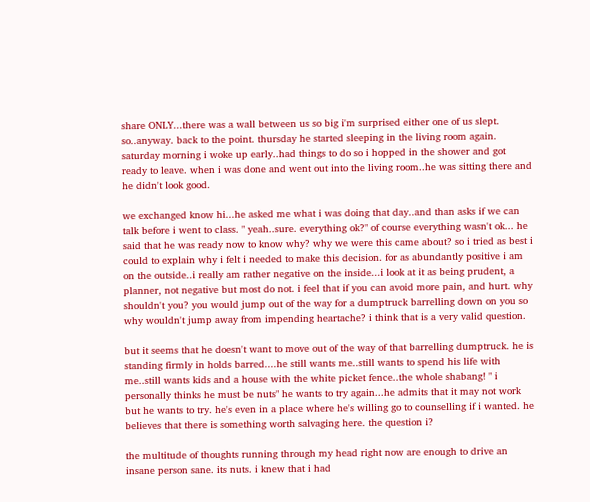share ONLY...there was a wall between us so big i'm surprised either one of us slept. so..anyway. back to the point. thursday he started sleeping in the living room again. saturday morning i woke up early..had things to do so i hopped in the shower and got ready to leave. when i was done and went out into the living room..he was sitting there and he didn't look good.

we exchanged know hi...he asked me what i was doing that day..and than asks if we can talk before i went to class. " yeah..sure. everything ok?" of course everything wasn't ok... he said that he was ready now to know why? why we were this came about? so i tried as best i could to explain why i felt i needed to make this decision. for as abundantly positive i am on the outside..i really am rather negative on the inside...i look at it as being prudent, a planner, not negative but most do not. i feel that if you can avoid more pain, and hurt. why shouldn't you? you would jump out of the way for a dumptruck barrelling down on you so why wouldn't jump away from impending heartache? i think that is a very valid question.

but it seems that he doesn't want to move out of the way of that barrelling dumptruck. he is standing firmly in holds barred....he still wants me..still wants to spend his life with me..still wants kids and a house with the white picket fence..the whole shabang! " i personally thinks he must be nuts" he wants to try again...he admits that it may not work but he wants to try. he's even in a place where he's willing go to counselling if i wanted. he believes that there is something worth salvaging here. the question i?

the multitude of thoughts running through my head right now are enough to drive an insane person sane. its nuts. i knew that i had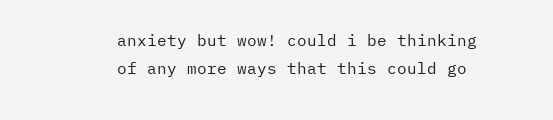anxiety but wow! could i be thinking of any more ways that this could go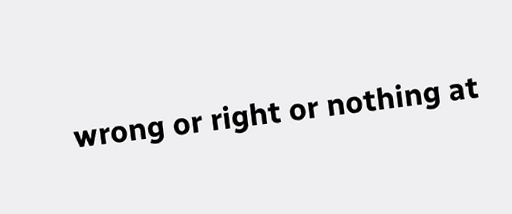wrong or right or nothing at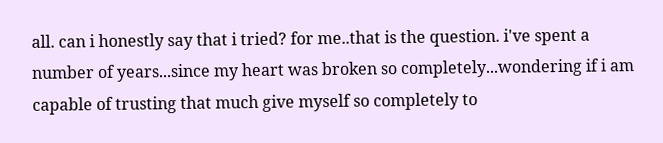all. can i honestly say that i tried? for me..that is the question. i've spent a number of years...since my heart was broken so completely...wondering if i am capable of trusting that much give myself so completely to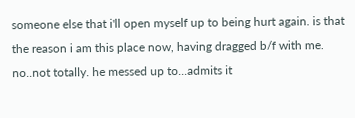someone else that i'll open myself up to being hurt again. is that the reason i am this place now, having dragged b/f with me. no..not totally. he messed up to...admits it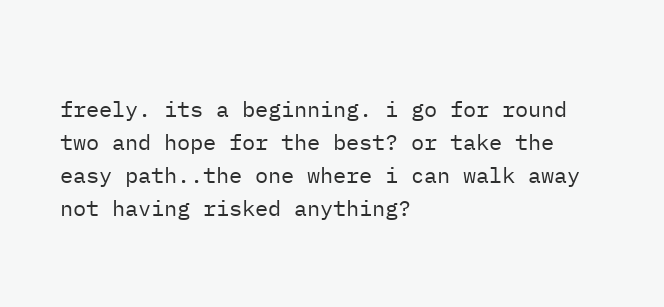freely. its a beginning. i go for round two and hope for the best? or take the easy path..the one where i can walk away not having risked anything?